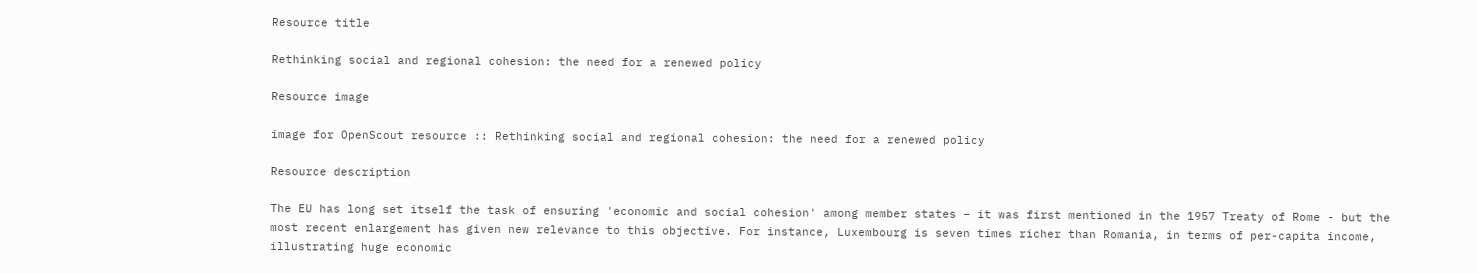Resource title

Rethinking social and regional cohesion: the need for a renewed policy

Resource image

image for OpenScout resource :: Rethinking social and regional cohesion: the need for a renewed policy

Resource description

The EU has long set itself the task of ensuring 'economic and social cohesion' among member states – it was first mentioned in the 1957 Treaty of Rome - but the most recent enlargement has given new relevance to this objective. For instance, Luxembourg is seven times richer than Romania, in terms of per-capita income, illustrating huge economic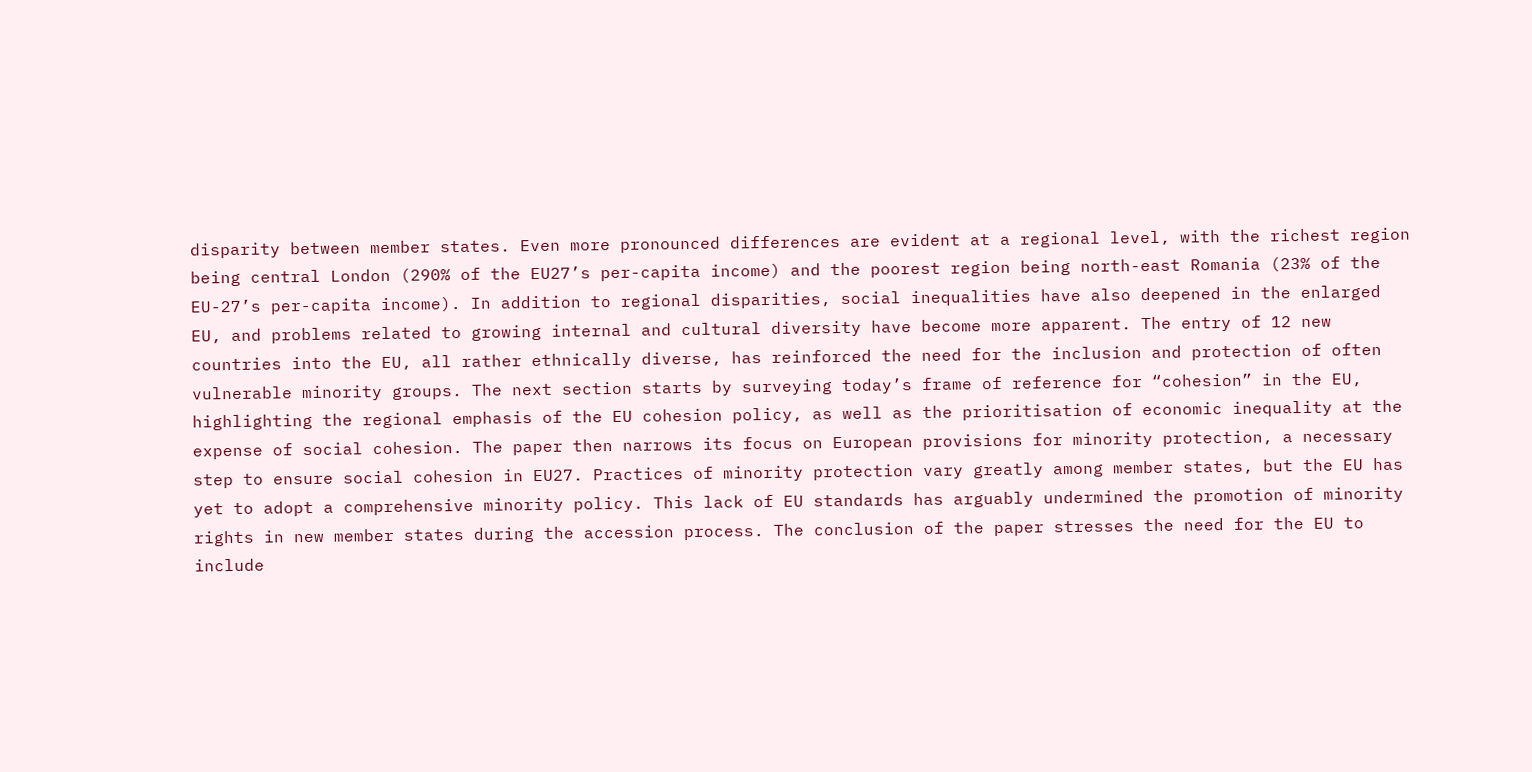disparity between member states. Even more pronounced differences are evident at a regional level, with the richest region being central London (290% of the EU27’s per-capita income) and the poorest region being north-east Romania (23% of the EU-27’s per-capita income). In addition to regional disparities, social inequalities have also deepened in the enlarged EU, and problems related to growing internal and cultural diversity have become more apparent. The entry of 12 new countries into the EU, all rather ethnically diverse, has reinforced the need for the inclusion and protection of often vulnerable minority groups. The next section starts by surveying today’s frame of reference for “cohesion” in the EU, highlighting the regional emphasis of the EU cohesion policy, as well as the prioritisation of economic inequality at the expense of social cohesion. The paper then narrows its focus on European provisions for minority protection, a necessary step to ensure social cohesion in EU27. Practices of minority protection vary greatly among member states, but the EU has yet to adopt a comprehensive minority policy. This lack of EU standards has arguably undermined the promotion of minority rights in new member states during the accession process. The conclusion of the paper stresses the need for the EU to include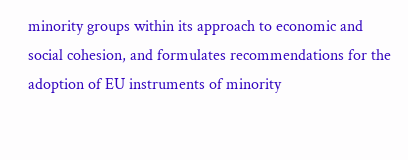minority groups within its approach to economic and social cohesion, and formulates recommendations for the adoption of EU instruments of minority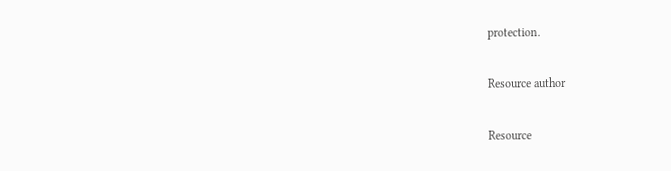protection.

Resource author

Resource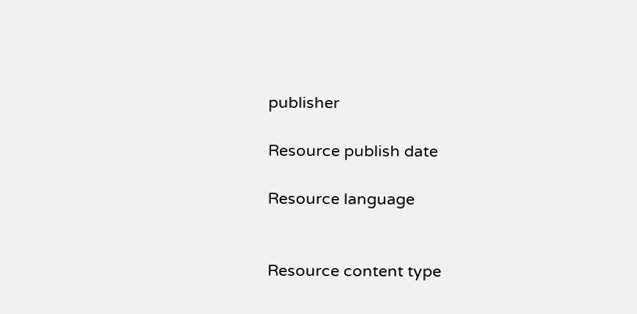publisher

Resource publish date

Resource language


Resource content type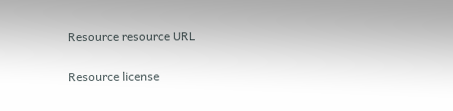Resource resource URL

Resource license